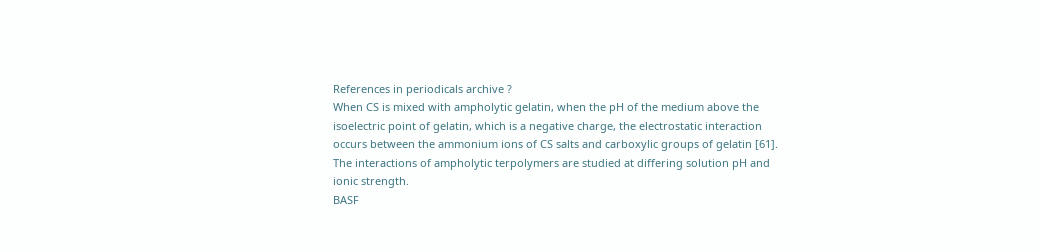References in periodicals archive ?
When CS is mixed with ampholytic gelatin, when the pH of the medium above the isoelectric point of gelatin, which is a negative charge, the electrostatic interaction occurs between the ammonium ions of CS salts and carboxylic groups of gelatin [61].
The interactions of ampholytic terpolymers are studied at differing solution pH and ionic strength.
BASF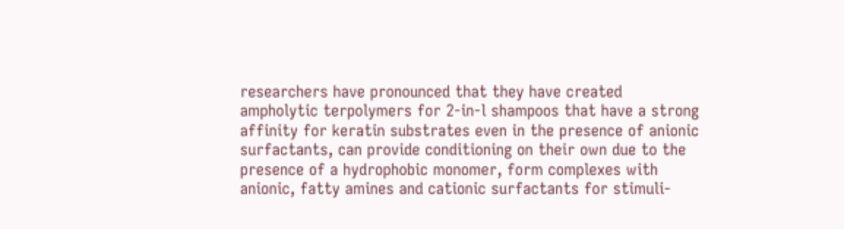researchers have pronounced that they have created ampholytic terpolymers for 2-in-l shampoos that have a strong affinity for keratin substrates even in the presence of anionic surfactants, can provide conditioning on their own due to the presence of a hydrophobic monomer, form complexes with anionic, fatty amines and cationic surfactants for stimuli-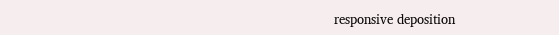responsive deposition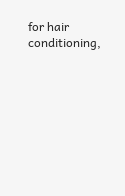for hair conditioning,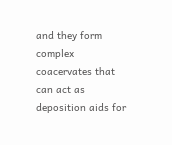and they form complex coacervates that can act as deposition aids for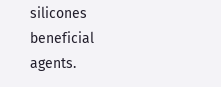silicones beneficial agents.